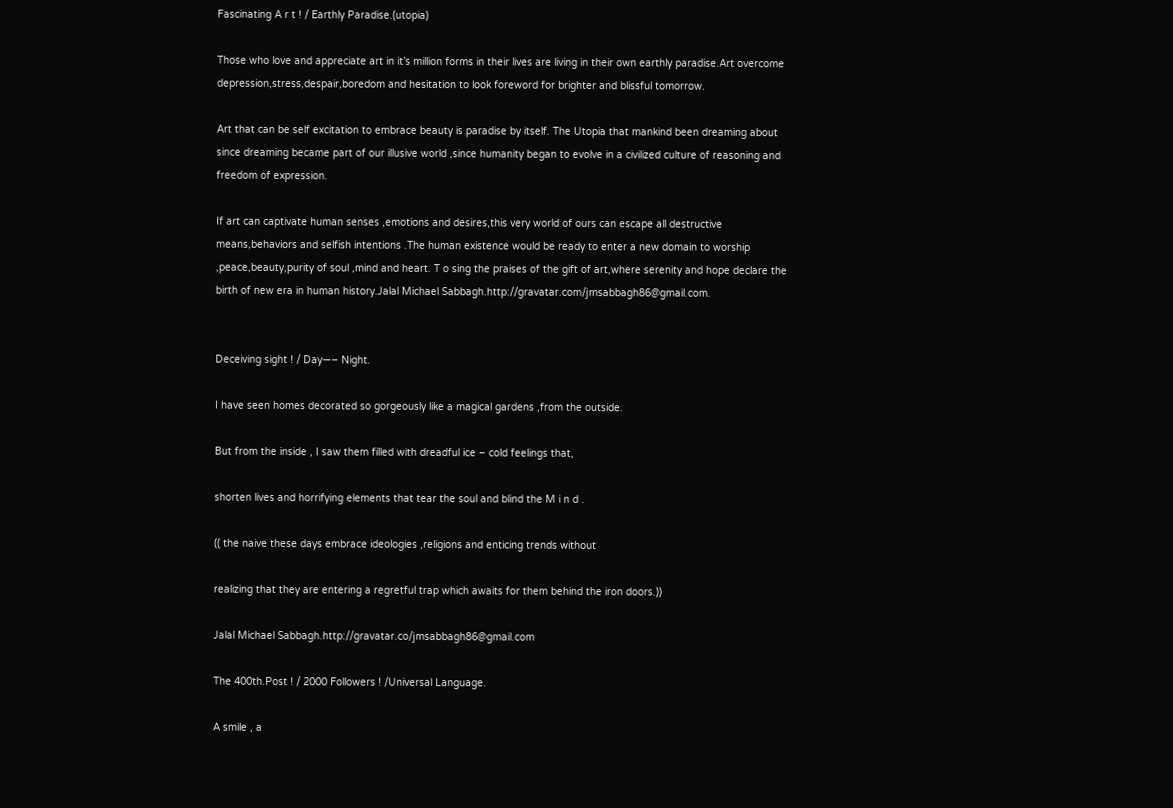Fascinating A r t ! / Earthly Paradise.(utopia)

Those who love and appreciate art in it’s million forms in their lives are living in their own earthly paradise.Art overcome depression,stress,despair,boredom and hesitation to look foreword for brighter and blissful tomorrow.

Art that can be self excitation to embrace beauty is paradise by itself. The Utopia that mankind been dreaming about since dreaming became part of our illusive world ,since humanity began to evolve in a civilized culture of reasoning and freedom of expression.

If art can captivate human senses ,emotions and desires,this very world of ours can escape all destructive means,behaviors and selfish intentions .The human existence would be ready to enter a new domain to worship ,peace,beauty,purity of soul ,mind and heart. T o sing the praises of the gift of art,where serenity and hope declare the birth of new era in human history.Jalal Michael Sabbagh.http://gravatar.com/jmsabbagh86@gmail.com.


Deceiving sight ! / Day—– Night.

I have seen homes decorated so gorgeously like a magical gardens ,from the outside.

But from the inside , I saw them filled with dreadful ice – cold feelings that,

shorten lives and horrifying elements that tear the soul and blind the M i n d .

(( the naive these days embrace ideologies ,religions and enticing trends without

realizing that they are entering a regretful trap which awaits for them behind the iron doors.))

Jalal Michael Sabbagh.http://gravatar.co/jmsabbagh86@gmail.com

The 400th.Post ! / 2000 Followers ! /Universal Language.

A smile , a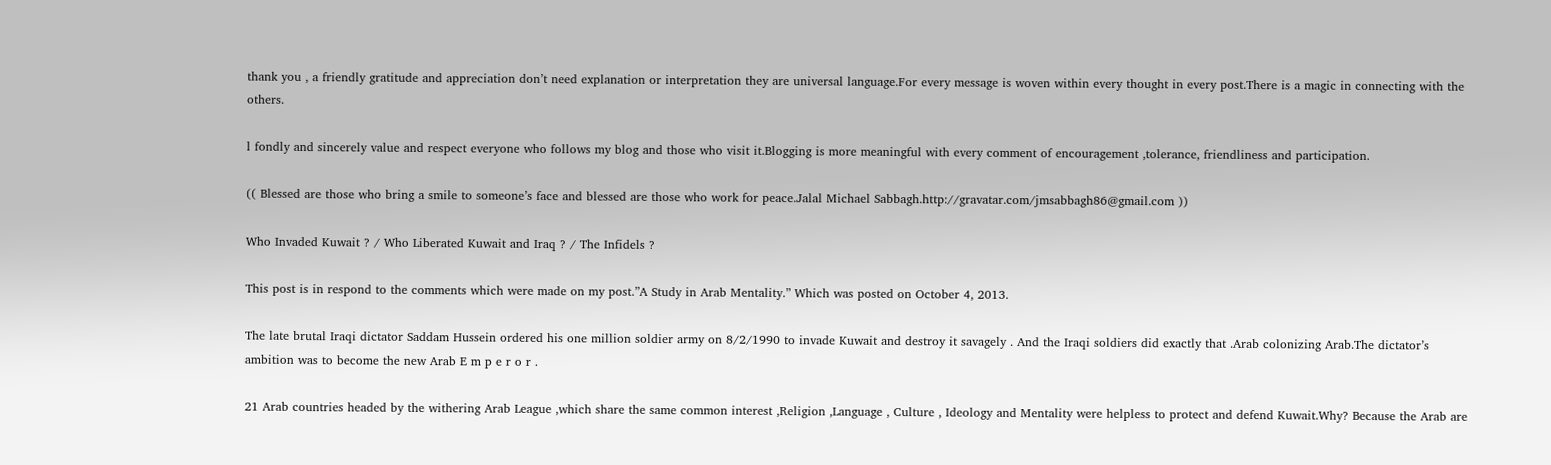thank you , a friendly gratitude and appreciation don’t need explanation or interpretation they are universal language.For every message is woven within every thought in every post.There is a magic in connecting with the others.

l fondly and sincerely value and respect everyone who follows my blog and those who visit it.Blogging is more meaningful with every comment of encouragement ,tolerance, friendliness and participation.

(( Blessed are those who bring a smile to someone’s face and blessed are those who work for peace.Jalal Michael Sabbagh.http://gravatar.com/jmsabbagh86@gmail.com ))

Who Invaded Kuwait ? / Who Liberated Kuwait and Iraq ? / The Infidels ?

This post is in respond to the comments which were made on my post.”A Study in Arab Mentality.” Which was posted on October 4, 2013.

The late brutal Iraqi dictator Saddam Hussein ordered his one million soldier army on 8/2/1990 to invade Kuwait and destroy it savagely . And the Iraqi soldiers did exactly that .Arab colonizing Arab.The dictator’s ambition was to become the new Arab E m p e r o r .

21 Arab countries headed by the withering Arab League ,which share the same common interest ,Religion ,Language , Culture , Ideology and Mentality were helpless to protect and defend Kuwait.Why? Because the Arab are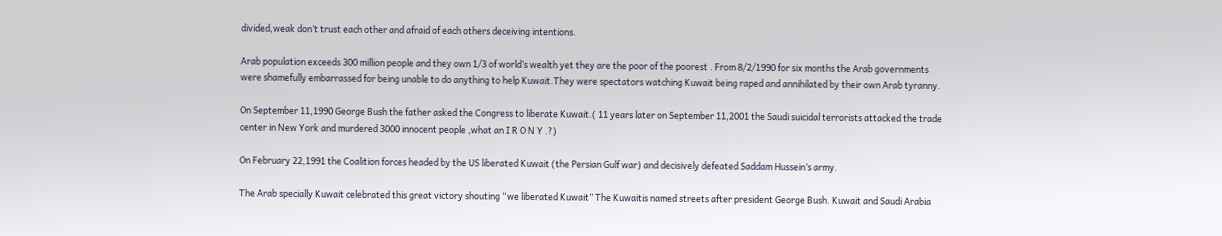divided,weak don’t trust each other and afraid of each others deceiving intentions.

Arab population exceeds 300 million people and they own 1/3 of world’s wealth yet they are the poor of the poorest . From 8/2/1990 for six months the Arab governments were shamefully embarrassed for being unable to do anything to help Kuwait.They were spectators watching Kuwait being raped and annihilated by their own Arab tyranny.

On September 11,1990 George Bush the father asked the Congress to liberate Kuwait.( 11 years later on September 11,2001 the Saudi suicidal terrorists attacked the trade center in New York and murdered 3000 innocent people ,what an I R O N Y .?)

On February 22,1991 the Coalition forces headed by the US liberated Kuwait (the Persian Gulf war) and decisively defeated Saddam Hussein’s army.

The Arab specially Kuwait celebrated this great victory shouting “we liberated Kuwait” The Kuwaitis named streets after president George Bush. Kuwait and Saudi Arabia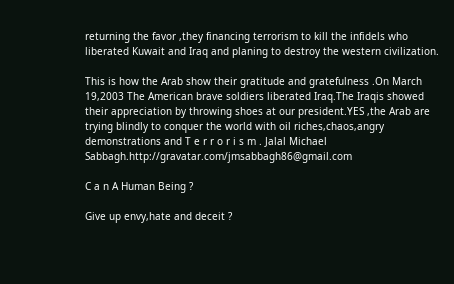returning the favor ,they financing terrorism to kill the infidels who liberated Kuwait and Iraq and planing to destroy the western civilization.

This is how the Arab show their gratitude and gratefulness .On March 19,2003 The American brave soldiers liberated Iraq.The Iraqis showed their appreciation by throwing shoes at our president.YES ,the Arab are trying blindly to conquer the world with oil riches,chaos,angry demonstrations and T e r r o r i s m . Jalal Michael Sabbagh.http://gravatar.com/jmsabbagh86@gmail.com

C a n A Human Being ?

Give up envy,hate and deceit ?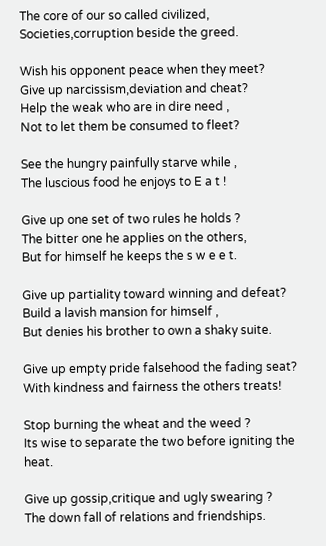The core of our so called civilized,
Societies,corruption beside the greed.

Wish his opponent peace when they meet?
Give up narcissism,deviation and cheat?
Help the weak who are in dire need ,
Not to let them be consumed to fleet?

See the hungry painfully starve while ,
The luscious food he enjoys to E a t !

Give up one set of two rules he holds ?
The bitter one he applies on the others,
But for himself he keeps the s w e e t.

Give up partiality toward winning and defeat?
Build a lavish mansion for himself ,
But denies his brother to own a shaky suite.

Give up empty pride falsehood the fading seat?
With kindness and fairness the others treats!

Stop burning the wheat and the weed ?
Its wise to separate the two before igniting the heat.

Give up gossip,critique and ugly swearing ?
The down fall of relations and friendships.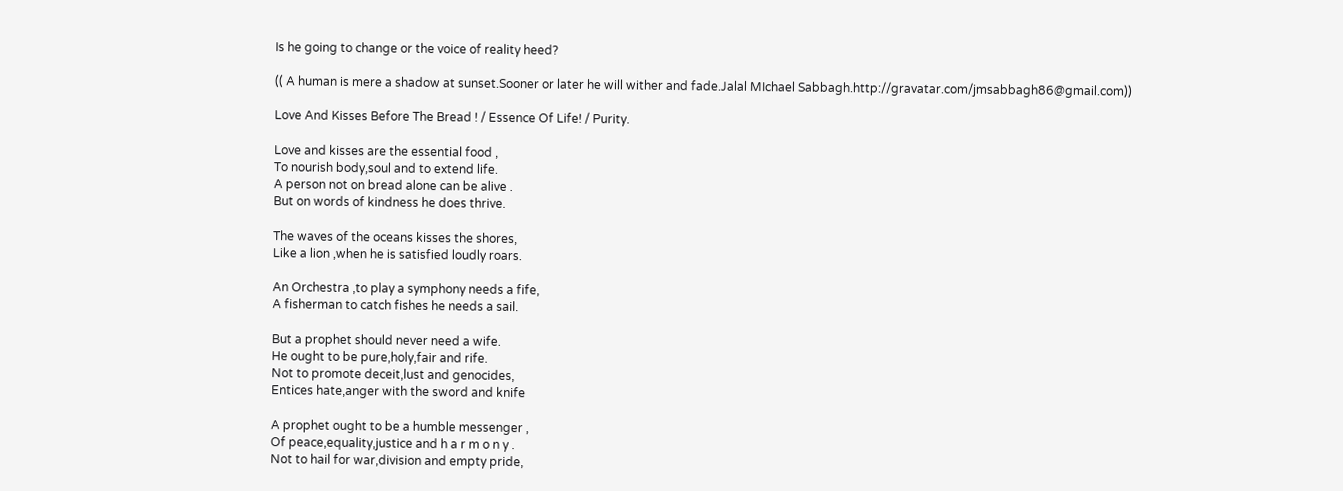Is he going to change or the voice of reality heed?

(( A human is mere a shadow at sunset.Sooner or later he will wither and fade.Jalal MIchael Sabbagh.http://gravatar.com/jmsabbagh86@gmail.com))

Love And Kisses Before The Bread ! / Essence Of Life! / Purity.

Love and kisses are the essential food ,
To nourish body,soul and to extend life.
A person not on bread alone can be alive .
But on words of kindness he does thrive.

The waves of the oceans kisses the shores,
Like a lion ,when he is satisfied loudly roars.

An Orchestra ,to play a symphony needs a fife,
A fisherman to catch fishes he needs a sail.

But a prophet should never need a wife.
He ought to be pure,holy,fair and rife.
Not to promote deceit,lust and genocides,
Entices hate,anger with the sword and knife

A prophet ought to be a humble messenger ,
Of peace,equality,justice and h a r m o n y .
Not to hail for war,division and empty pride,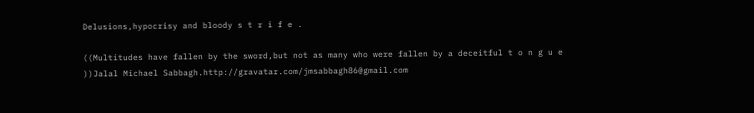Delusions,hypocrisy and bloody s t r i f e .

((Multitudes have fallen by the sword,but not as many who were fallen by a deceitful t o n g u e ))Jalal Michael Sabbagh.http://gravatar.com/jmsabbagh86@gmail.com